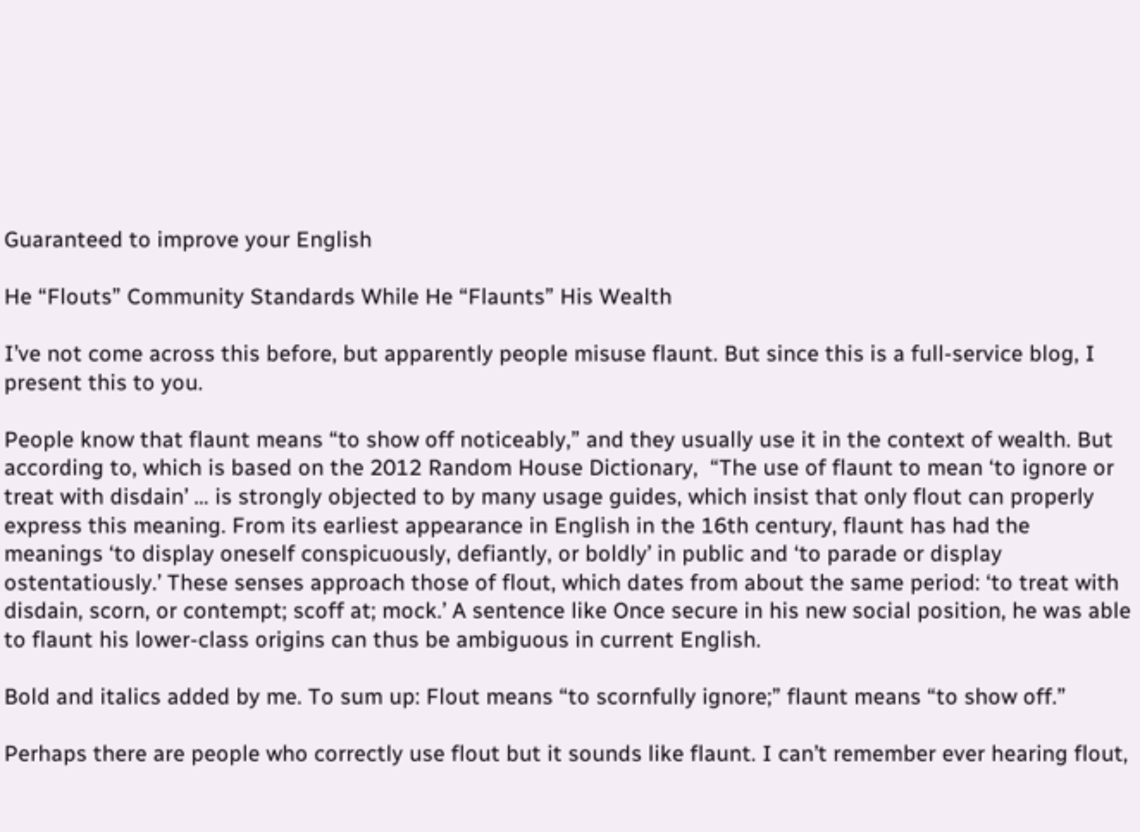Guaranteed to improve your English

He “Flouts” Community Standards While He “Flaunts” His Wealth

I’ve not come across this before, but apparently people misuse flaunt. But since this is a full-service blog, I present this to you.

People know that flaunt means “to show off noticeably,” and they usually use it in the context of wealth. But according to, which is based on the 2012 Random House Dictionary,  “The use of flaunt to mean ‘to ignore or treat with disdain’ … is strongly objected to by many usage guides, which insist that only flout can properly express this meaning. From its earliest appearance in English in the 16th century, flaunt has had the meanings ‘to display oneself conspicuously, defiantly, or boldly’ in public and ‘to parade or display ostentatiously.’ These senses approach those of flout, which dates from about the same period: ‘to treat with disdain, scorn, or contempt; scoff at; mock.’ A sentence like Once secure in his new social position, he was able to flaunt his lower-class origins can thus be ambiguous in current English.

Bold and italics added by me. To sum up: Flout means “to scornfully ignore;” flaunt means “to show off.”

Perhaps there are people who correctly use flout but it sounds like flaunt. I can’t remember ever hearing flout,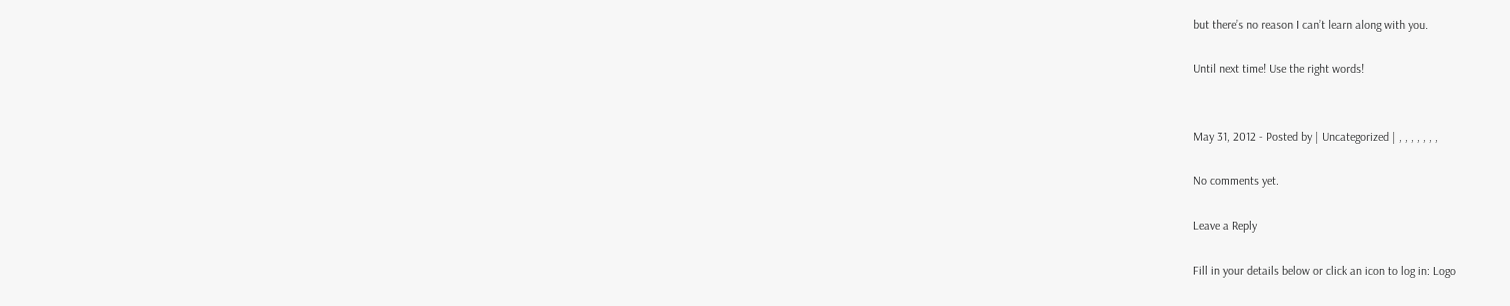but there’s no reason I can’t learn along with you.

Until next time! Use the right words!


May 31, 2012 - Posted by | Uncategorized | , , , , , , ,

No comments yet.

Leave a Reply

Fill in your details below or click an icon to log in: Logo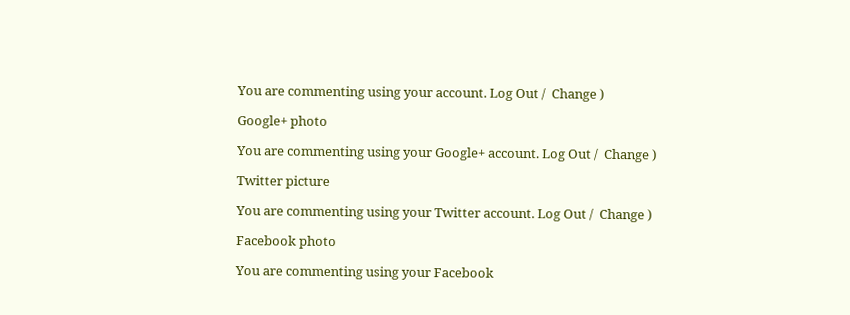You are commenting using your account. Log Out /  Change )

Google+ photo

You are commenting using your Google+ account. Log Out /  Change )

Twitter picture

You are commenting using your Twitter account. Log Out /  Change )

Facebook photo

You are commenting using your Facebook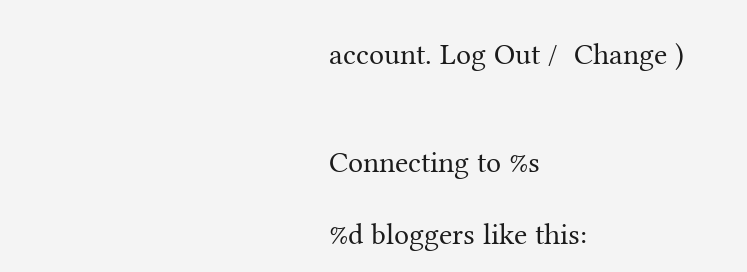account. Log Out /  Change )


Connecting to %s

%d bloggers like this: